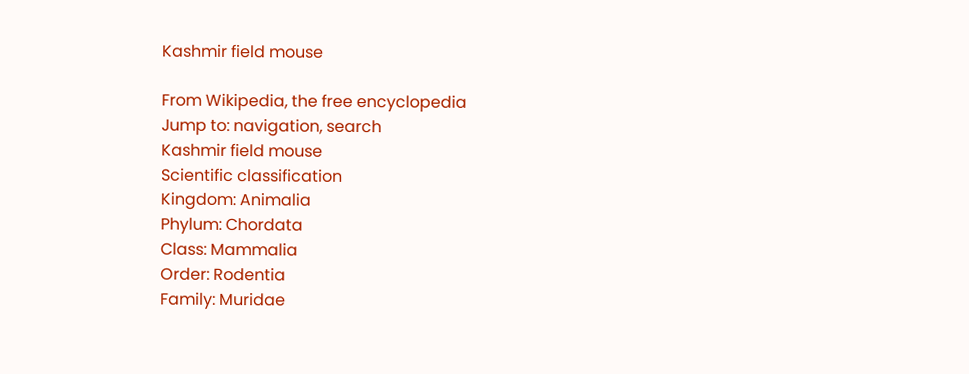Kashmir field mouse

From Wikipedia, the free encyclopedia
Jump to: navigation, search
Kashmir field mouse
Scientific classification
Kingdom: Animalia
Phylum: Chordata
Class: Mammalia
Order: Rodentia
Family: Muridae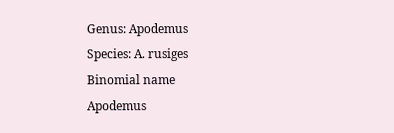Genus: Apodemus
Species: A. rusiges
Binomial name
Apodemus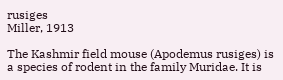rusiges
Miller, 1913

The Kashmir field mouse (Apodemus rusiges) is a species of rodent in the family Muridae. It is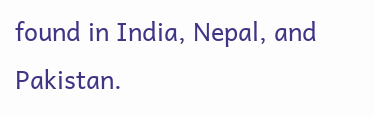found in India, Nepal, and Pakistan.